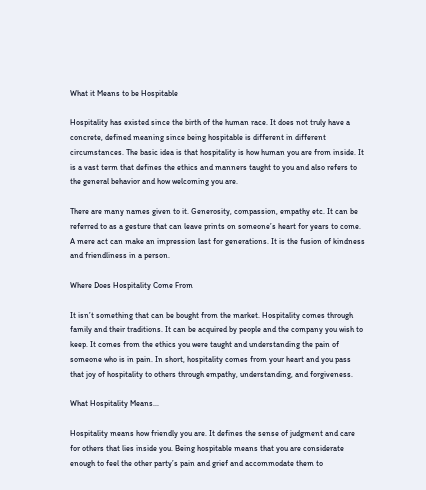What it Means to be Hospitable

Hospitality has existed since the birth of the human race. It does not truly have a concrete, defined meaning since being hospitable is different in different circumstances. The basic idea is that hospitality is how human you are from inside. It is a vast term that defines the ethics and manners taught to you and also refers to the general behavior and how welcoming you are.

There are many names given to it. Generosity, compassion, empathy etc. It can be referred to as a gesture that can leave prints on someone’s heart for years to come. A mere act can make an impression last for generations. It is the fusion of kindness and friendliness in a person.

Where Does Hospitality Come From

It isn’t something that can be bought from the market. Hospitality comes through family and their traditions. It can be acquired by people and the company you wish to keep. It comes from the ethics you were taught and understanding the pain of someone who is in pain. In short, hospitality comes from your heart and you pass that joy of hospitality to others through empathy, understanding, and forgiveness.

What Hospitality Means...

Hospitality means how friendly you are. It defines the sense of judgment and care for others that lies inside you. Being hospitable means that you are considerate enough to feel the other party’s pain and grief and accommodate them to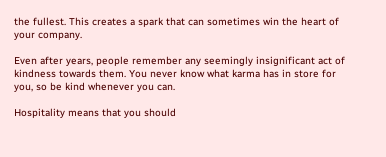the fullest. This creates a spark that can sometimes win the heart of your company.

Even after years, people remember any seemingly insignificant act of kindness towards them. You never know what karma has in store for you, so be kind whenever you can.

Hospitality means that you should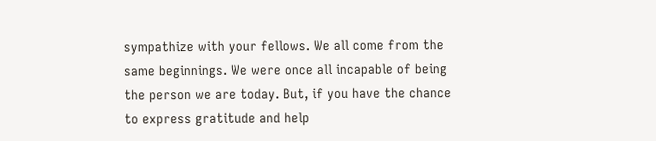sympathize with your fellows. We all come from the same beginnings. We were once all incapable of being the person we are today. But, if you have the chance to express gratitude and help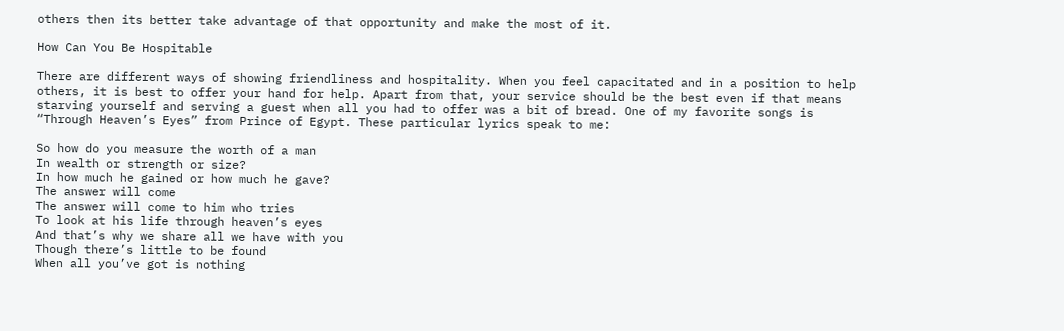others then its better take advantage of that opportunity and make the most of it.

How Can You Be Hospitable

There are different ways of showing friendliness and hospitality. When you feel capacitated and in a position to help others, it is best to offer your hand for help. Apart from that, your service should be the best even if that means starving yourself and serving a guest when all you had to offer was a bit of bread. One of my favorite songs is “Through Heaven’s Eyes” from Prince of Egypt. These particular lyrics speak to me:

So how do you measure the worth of a man
In wealth or strength or size?
In how much he gained or how much he gave?
The answer will come
The answer will come to him who tries
To look at his life through heaven’s eyes
And that’s why we share all we have with you
Though there’s little to be found
When all you’ve got is nothing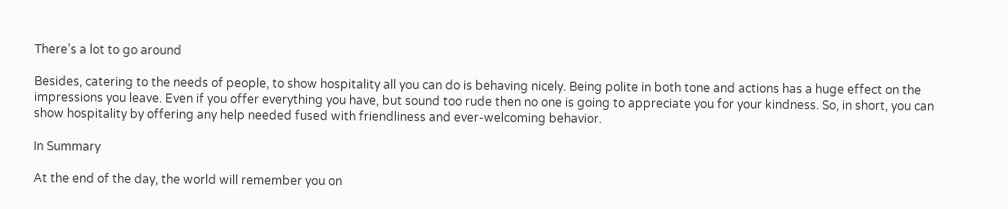There’s a lot to go around

Besides, catering to the needs of people, to show hospitality all you can do is behaving nicely. Being polite in both tone and actions has a huge effect on the impressions you leave. Even if you offer everything you have, but sound too rude then no one is going to appreciate you for your kindness. So, in short, you can show hospitality by offering any help needed fused with friendliness and ever-welcoming behavior.

In Summary

At the end of the day, the world will remember you on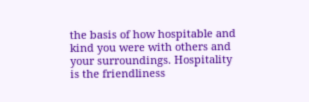the basis of how hospitable and kind you were with others and your surroundings. Hospitality is the friendliness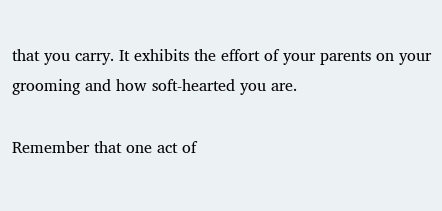that you carry. It exhibits the effort of your parents on your grooming and how soft-hearted you are.

Remember that one act of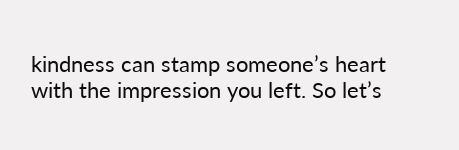kindness can stamp someone’s heart with the impression you left. So let’s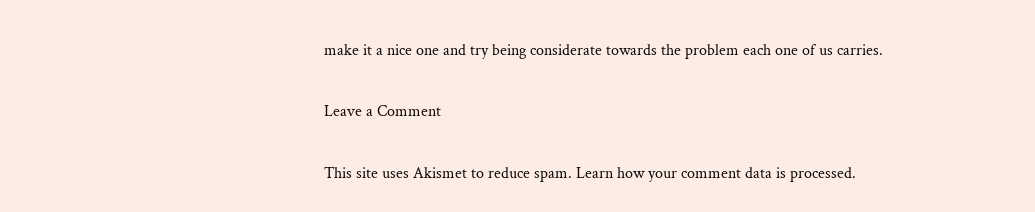make it a nice one and try being considerate towards the problem each one of us carries.

Leave a Comment

This site uses Akismet to reduce spam. Learn how your comment data is processed.